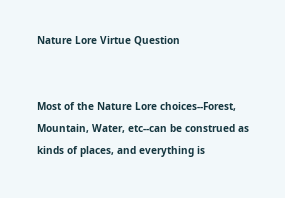Nature Lore Virtue Question


Most of the Nature Lore choices--Forest, Mountain, Water, etc--can be construed as kinds of places, and everything is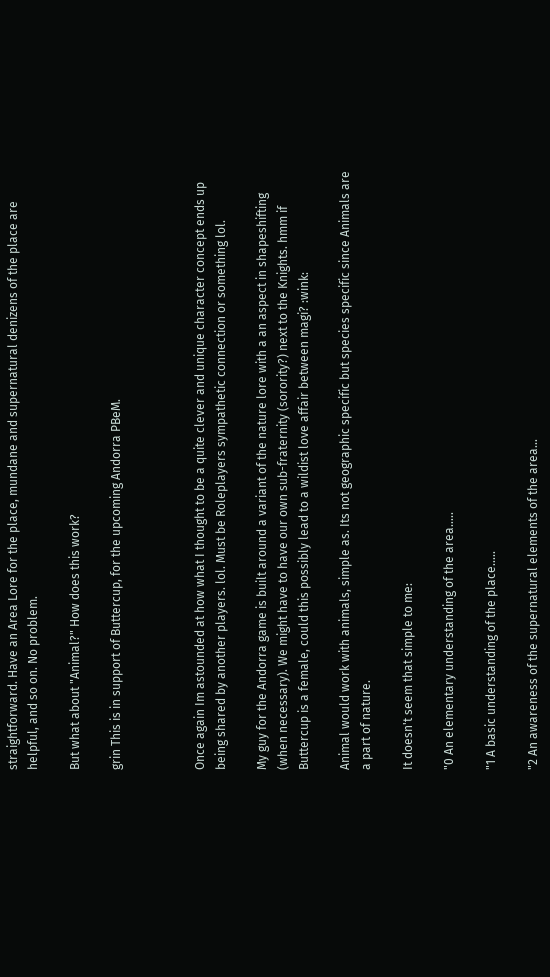straightforward. Have an Area Lore for the place, mundane and supernatural denizens of the place are helpful, and so on. No problem.

But what about "Animal?" How does this work?

grin This is in support of Buttercup, for the upcoming Andorra PBeM.



Once again Im astounded at how what I thought to be a quite clever and unique character concept ends up being shared by another players. lol. Must be Roleplayers sympathetic connection or something lol.

My guy for the Andorra game is built around a variant of the nature lore with a an aspect in shapeshifting (when necessary). We might have to have our own sub-fraternity (sorority?) next to the Knights. hmm if Buttercup is a female, could this possibly lead to a wildist love affair between magi? :wink:

Animal would work with animals, simple as. Its not geographic specific but species specific since Animals are a part of nature.

It doesn't seem that simple to me:

"0 An elementary understanding of the area.....

"1 A basic understanding of the place.....

"2 An awareness of the supernatural elements of the area...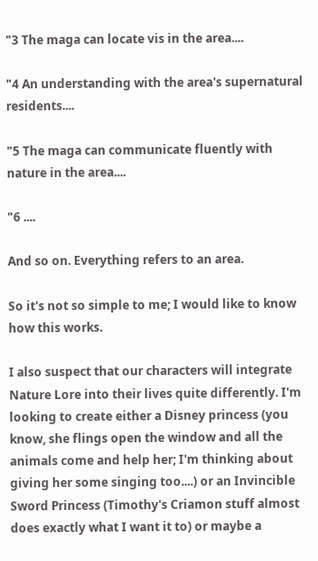"3 The maga can locate vis in the area....

"4 An understanding with the area's supernatural residents....

"5 The maga can communicate fluently with nature in the area....

"6 ....

And so on. Everything refers to an area.

So it's not so simple to me; I would like to know how this works.

I also suspect that our characters will integrate Nature Lore into their lives quite differently. I'm looking to create either a Disney princess (you know, she flings open the window and all the animals come and help her; I'm thinking about giving her some singing too....) or an Invincible Sword Princess (Timothy's Criamon stuff almost does exactly what I want it to) or maybe a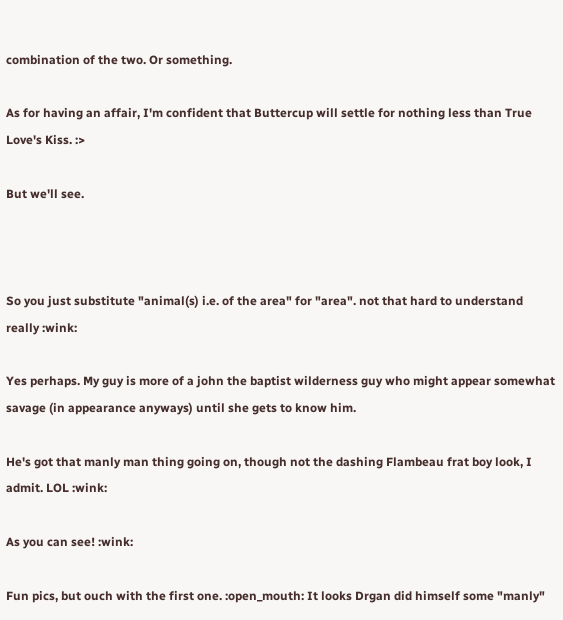combination of the two. Or something.

As for having an affair, I'm confident that Buttercup will settle for nothing less than True Love's Kiss. :>

But we'll see.



So you just substitute "animal(s) i.e. of the area" for "area". not that hard to understand really :wink:

Yes perhaps. My guy is more of a john the baptist wilderness guy who might appear somewhat savage (in appearance anyways) until she gets to know him.

He's got that manly man thing going on, though not the dashing Flambeau frat boy look, I admit. LOL :wink:

As you can see! :wink:

Fun pics, but ouch with the first one. :open_mouth: It looks Drgan did himself some "manly"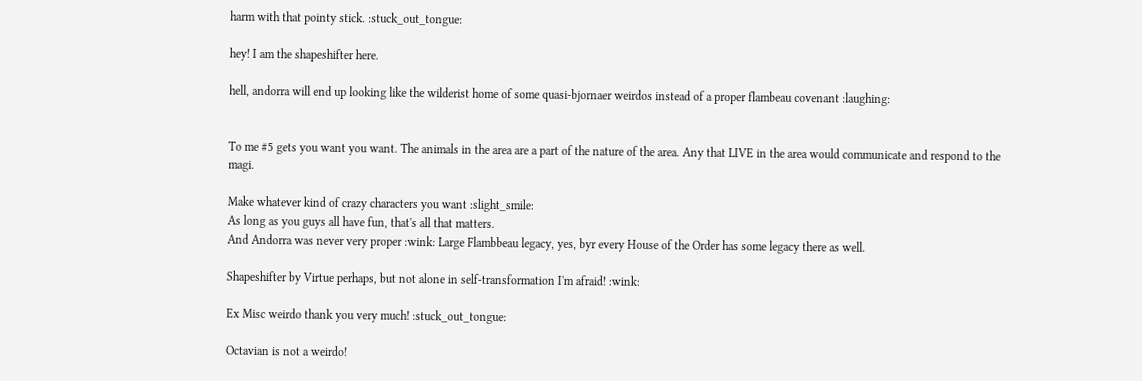harm with that pointy stick. :stuck_out_tongue:

hey! I am the shapeshifter here.

hell, andorra will end up looking like the wilderist home of some quasi-bjornaer weirdos instead of a proper flambeau covenant :laughing:


To me #5 gets you want you want. The animals in the area are a part of the nature of the area. Any that LIVE in the area would communicate and respond to the magi.

Make whatever kind of crazy characters you want :slight_smile:
As long as you guys all have fun, that's all that matters.
And Andorra was never very proper :wink: Large Flambbeau legacy, yes, byr every House of the Order has some legacy there as well.

Shapeshifter by Virtue perhaps, but not alone in self-transformation I'm afraid! :wink:

Ex Misc weirdo thank you very much! :stuck_out_tongue:

Octavian is not a weirdo!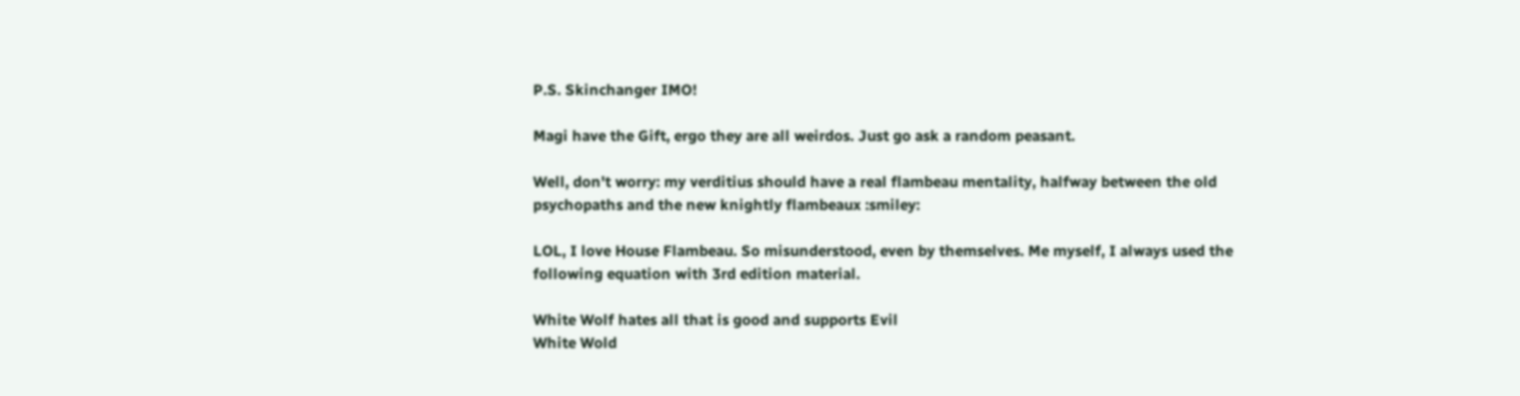P.S. Skinchanger IMO!

Magi have the Gift, ergo they are all weirdos. Just go ask a random peasant.

Well, don't worry: my verditius should have a real flambeau mentality, halfway between the old psychopaths and the new knightly flambeaux :smiley:

LOL, I love House Flambeau. So misunderstood, even by themselves. Me myself, I always used the following equation with 3rd edition material.

White Wolf hates all that is good and supports Evil
White Wold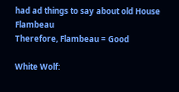had ad things to say about old House Flambeau
Therefore, Flambeau = Good

White Wolf: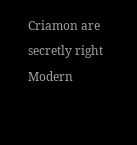Criamon are secretly right
Modern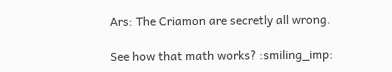Ars: The Criamon are secretly all wrong.

See how that math works? :smiling_imp: